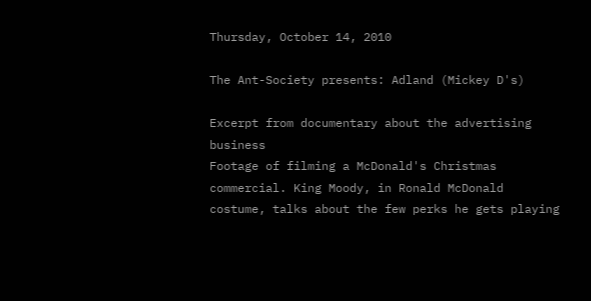Thursday, October 14, 2010

The Ant-Society presents: Adland (Mickey D's)

Excerpt from documentary about the advertising business
Footage of filming a McDonald's Christmas commercial. King Moody, in Ronald McDonald costume, talks about the few perks he gets playing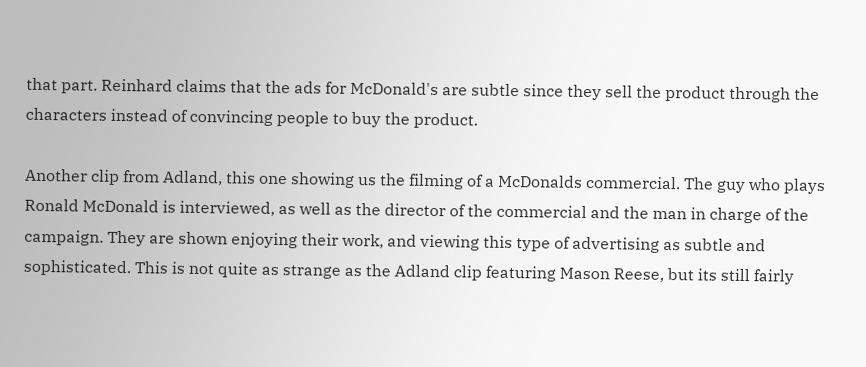that part. Reinhard claims that the ads for McDonald's are subtle since they sell the product through the characters instead of convincing people to buy the product.

Another clip from Adland, this one showing us the filming of a McDonalds commercial. The guy who plays Ronald McDonald is interviewed, as well as the director of the commercial and the man in charge of the campaign. They are shown enjoying their work, and viewing this type of advertising as subtle and sophisticated. This is not quite as strange as the Adland clip featuring Mason Reese, but its still fairly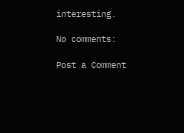interesting.

No comments:

Post a Comment